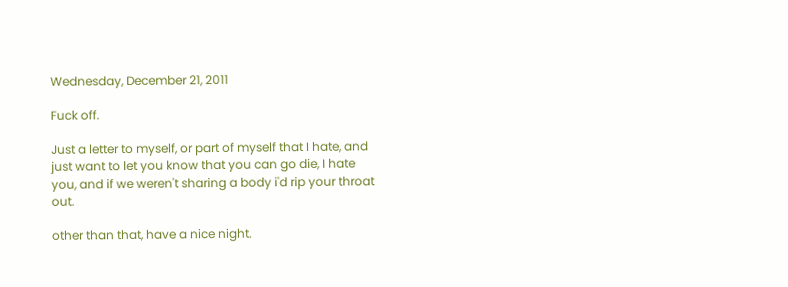Wednesday, December 21, 2011

Fuck off.

Just a letter to myself, or part of myself that I hate, and just want to let you know that you can go die, I hate you, and if we weren't sharing a body i'd rip your throat out.

other than that, have a nice night.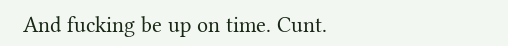And fucking be up on time. Cunt.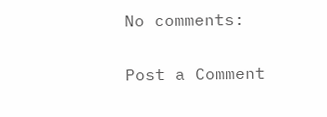No comments:

Post a Comment